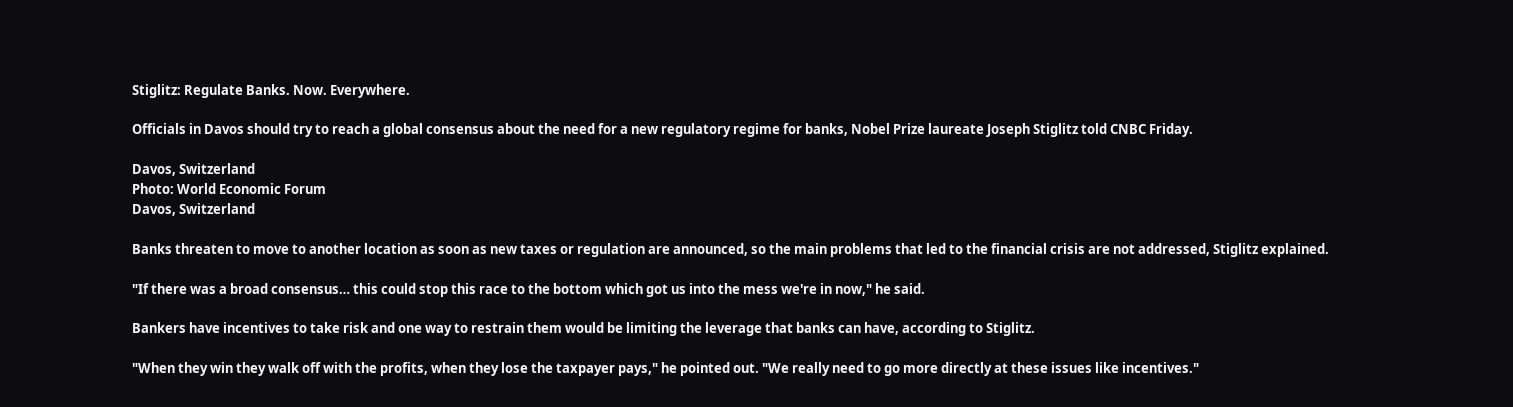Stiglitz: Regulate Banks. Now. Everywhere.

Officials in Davos should try to reach a global consensus about the need for a new regulatory regime for banks, Nobel Prize laureate Joseph Stiglitz told CNBC Friday.

Davos, Switzerland
Photo: World Economic Forum
Davos, Switzerland

Banks threaten to move to another location as soon as new taxes or regulation are announced, so the main problems that led to the financial crisis are not addressed, Stiglitz explained.

"If there was a broad consensus… this could stop this race to the bottom which got us into the mess we're in now," he said.

Bankers have incentives to take risk and one way to restrain them would be limiting the leverage that banks can have, according to Stiglitz.

"When they win they walk off with the profits, when they lose the taxpayer pays," he pointed out. "We really need to go more directly at these issues like incentives."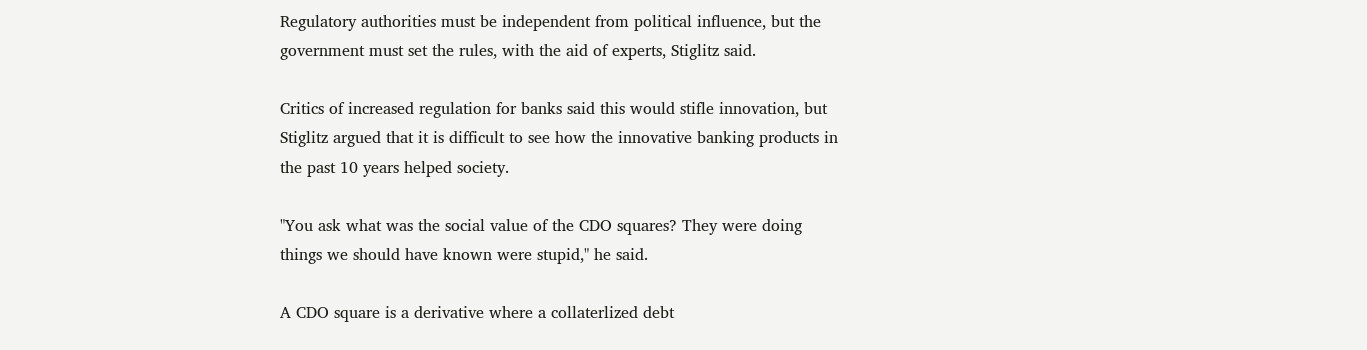Regulatory authorities must be independent from political influence, but the government must set the rules, with the aid of experts, Stiglitz said.

Critics of increased regulation for banks said this would stifle innovation, but Stiglitz argued that it is difficult to see how the innovative banking products in the past 10 years helped society.

"You ask what was the social value of the CDO squares? They were doing things we should have known were stupid," he said.

A CDO square is a derivative where a collaterlized debt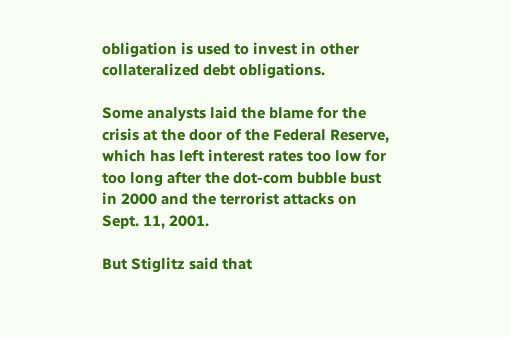obligation is used to invest in other collateralized debt obligations.

Some analysts laid the blame for the crisis at the door of the Federal Reserve, which has left interest rates too low for too long after the dot-com bubble bust in 2000 and the terrorist attacks on Sept. 11, 2001.

But Stiglitz said that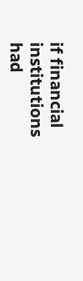if financial institutions had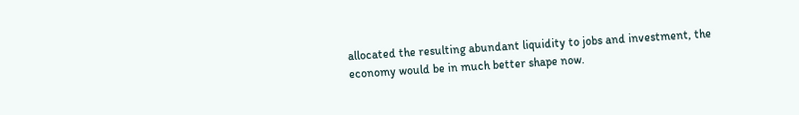allocated the resulting abundant liquidity to jobs and investment, the economy would be in much better shape now.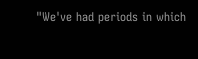"We've had periods in which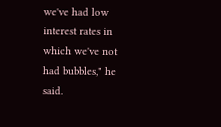we've had low interest rates in which we've not had bubbles," he said.